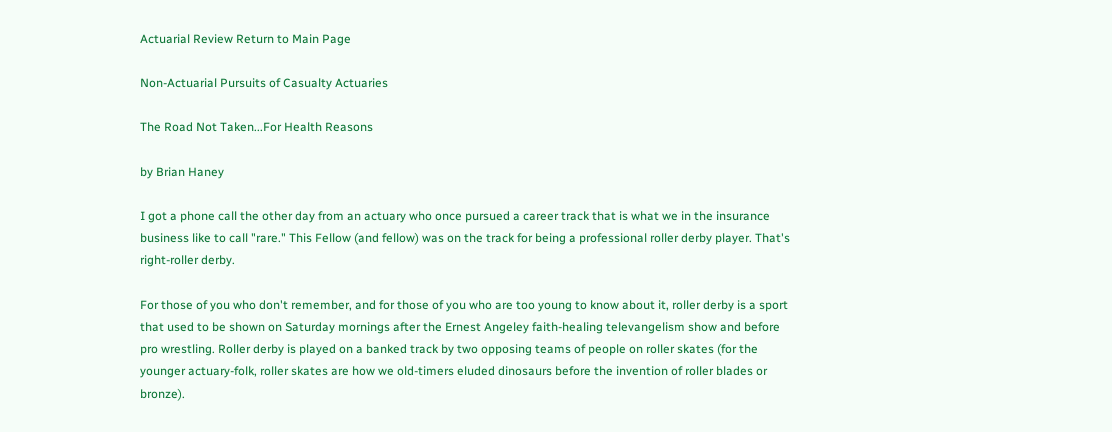Actuarial Review Return to Main Page

Non-Actuarial Pursuits of Casualty Actuaries

The Road Not Taken...For Health Reasons

by Brian Haney

I got a phone call the other day from an actuary who once pursued a career track that is what we in the insurance business like to call "rare." This Fellow (and fellow) was on the track for being a professional roller derby player. That's right-roller derby.

For those of you who don't remember, and for those of you who are too young to know about it, roller derby is a sport that used to be shown on Saturday mornings after the Ernest Angeley faith-healing televangelism show and before pro wrestling. Roller derby is played on a banked track by two opposing teams of people on roller skates (for the younger actuary-folk, roller skates are how we old-timers eluded dinosaurs before the invention of roller blades or bronze).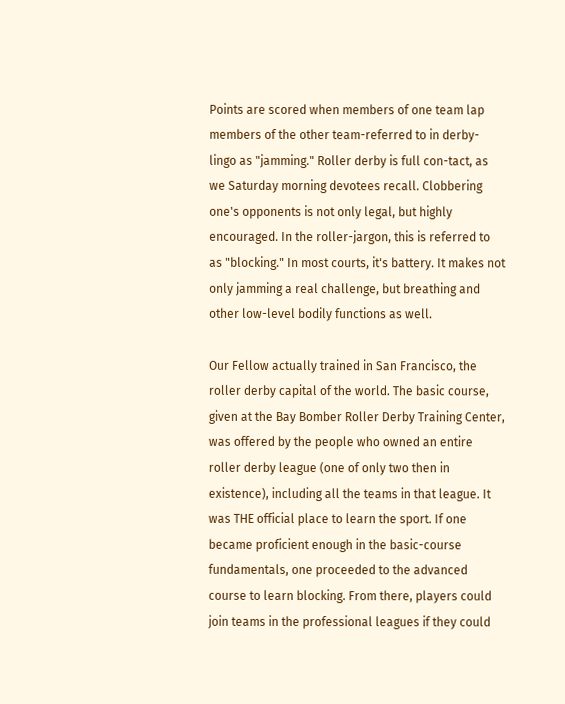Points are scored when members of one team lap members of the other team-referred to in derby-lingo as "jamming." Roller derby is full con-tact, as we Saturday morning devotees recall. Clobbering one's opponents is not only legal, but highly encouraged. In the roller-jargon, this is referred to as "blocking." In most courts, it's battery. It makes not only jamming a real challenge, but breathing and other low-level bodily functions as well.

Our Fellow actually trained in San Francisco, the roller derby capital of the world. The basic course, given at the Bay Bomber Roller Derby Training Center, was offered by the people who owned an entire roller derby league (one of only two then in existence), including all the teams in that league. It was THE official place to learn the sport. If one became proficient enough in the basic-course fundamentals, one proceeded to the advanced course to learn blocking. From there, players could join teams in the professional leagues if they could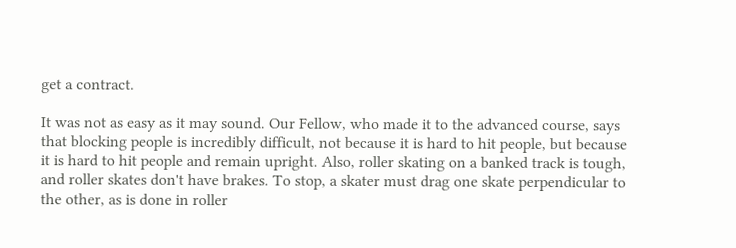get a contract.

It was not as easy as it may sound. Our Fellow, who made it to the advanced course, says that blocking people is incredibly difficult, not because it is hard to hit people, but because it is hard to hit people and remain upright. Also, roller skating on a banked track is tough, and roller skates don't have brakes. To stop, a skater must drag one skate perpendicular to the other, as is done in roller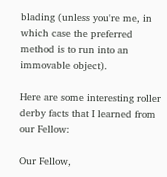blading (unless you're me, in which case the preferred method is to run into an immovable object).

Here are some interesting roller derby facts that I learned from our Fellow:

Our Fellow,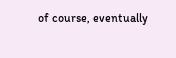of course, eventually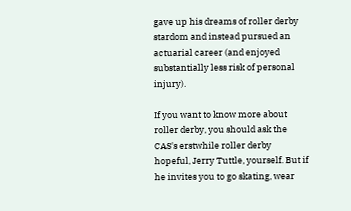gave up his dreams of roller derby stardom and instead pursued an actuarial career (and enjoyed substantially less risk of personal injury).

If you want to know more about roller derby, you should ask the CAS's erstwhile roller derby hopeful, Jerry Tuttle, yourself. But if he invites you to go skating, wear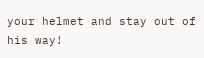your helmet and stay out of his way!